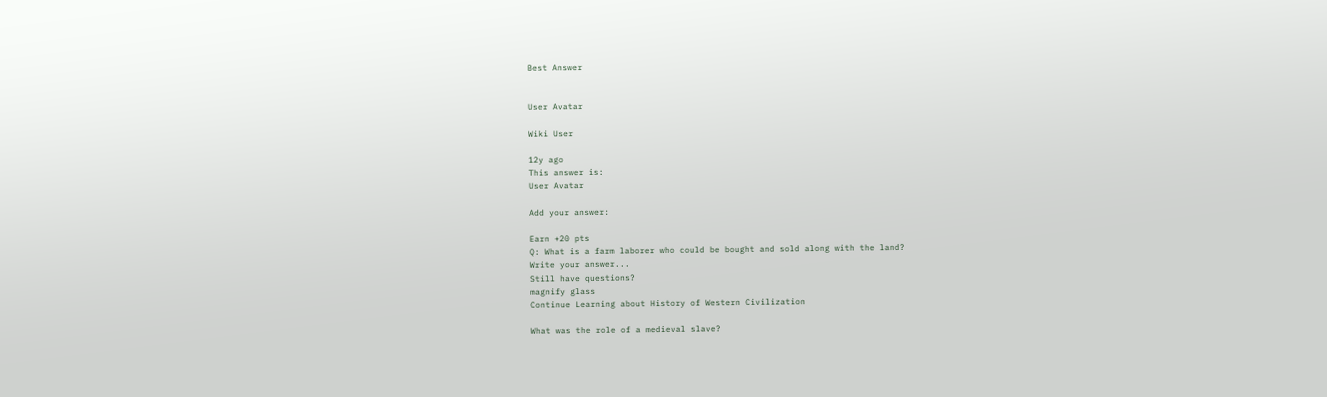Best Answer


User Avatar

Wiki User

12y ago
This answer is:
User Avatar

Add your answer:

Earn +20 pts
Q: What is a farm laborer who could be bought and sold along with the land?
Write your answer...
Still have questions?
magnify glass
Continue Learning about History of Western Civilization

What was the role of a medieval slave?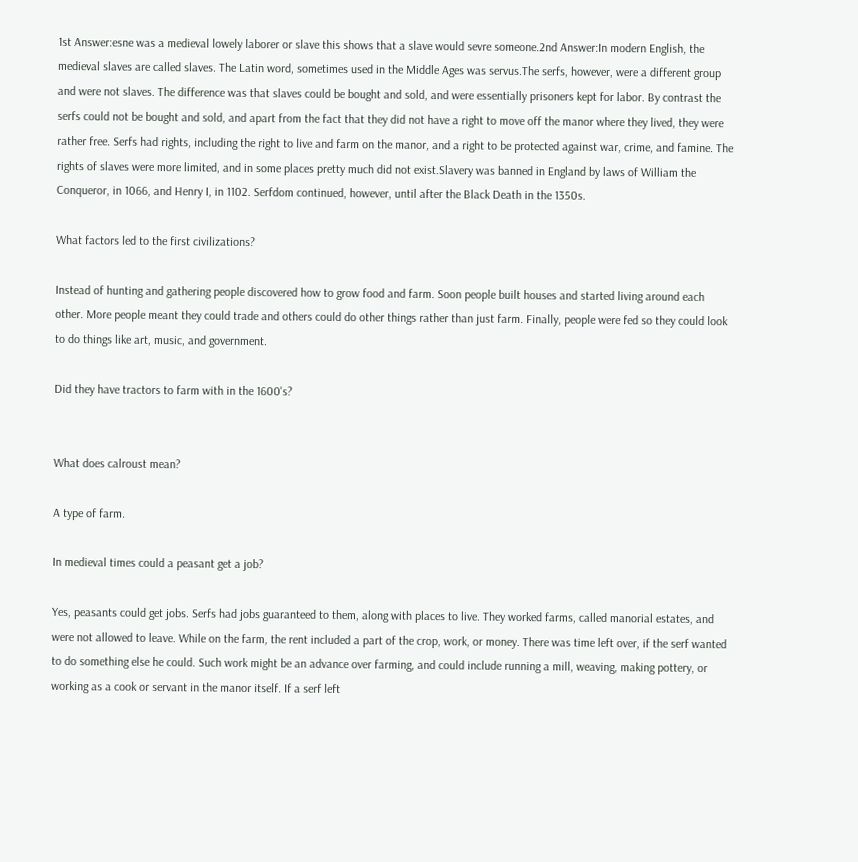1st Answer:esne was a medieval lowely laborer or slave this shows that a slave would sevre someone.2nd Answer:In modern English, the medieval slaves are called slaves. The Latin word, sometimes used in the Middle Ages was servus.The serfs, however, were a different group and were not slaves. The difference was that slaves could be bought and sold, and were essentially prisoners kept for labor. By contrast the serfs could not be bought and sold, and apart from the fact that they did not have a right to move off the manor where they lived, they were rather free. Serfs had rights, including the right to live and farm on the manor, and a right to be protected against war, crime, and famine. The rights of slaves were more limited, and in some places pretty much did not exist.Slavery was banned in England by laws of William the Conqueror, in 1066, and Henry I, in 1102. Serfdom continued, however, until after the Black Death in the 1350s.

What factors led to the first civilizations?

Instead of hunting and gathering people discovered how to grow food and farm. Soon people built houses and started living around each other. More people meant they could trade and others could do other things rather than just farm. Finally, people were fed so they could look to do things like art, music, and government.

Did they have tractors to farm with in the 1600's?


What does calroust mean?

A type of farm.

In medieval times could a peasant get a job?

Yes, peasants could get jobs. Serfs had jobs guaranteed to them, along with places to live. They worked farms, called manorial estates, and were not allowed to leave. While on the farm, the rent included a part of the crop, work, or money. There was time left over, if the serf wanted to do something else he could. Such work might be an advance over farming, and could include running a mill, weaving, making pottery, or working as a cook or servant in the manor itself. If a serf left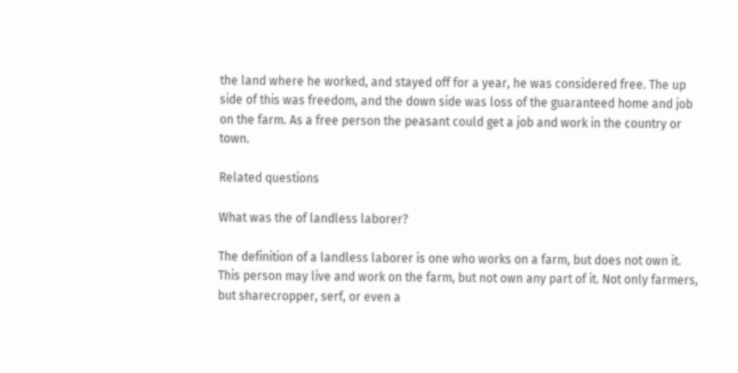the land where he worked, and stayed off for a year, he was considered free. The up side of this was freedom, and the down side was loss of the guaranteed home and job on the farm. As a free person the peasant could get a job and work in the country or town.

Related questions

What was the of landless laborer?

The definition of a landless laborer is one who works on a farm, but does not own it. This person may live and work on the farm, but not own any part of it. Not only farmers, but sharecropper, serf, or even a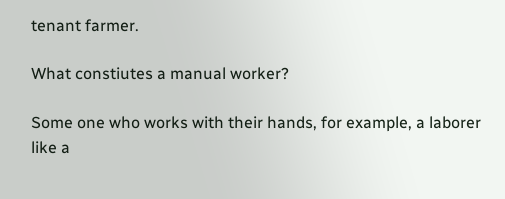tenant farmer.

What constiutes a manual worker?

Some one who works with their hands, for example, a laborer like a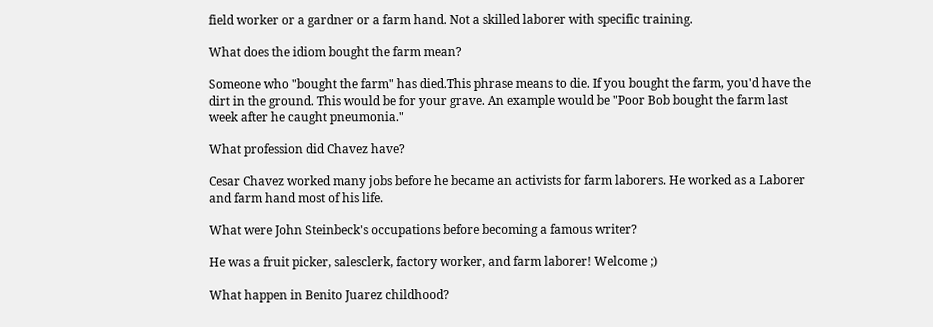field worker or a gardner or a farm hand. Not a skilled laborer with specific training.

What does the idiom bought the farm mean?

Someone who "bought the farm" has died.This phrase means to die. If you bought the farm, you'd have the dirt in the ground. This would be for your grave. An example would be "Poor Bob bought the farm last week after he caught pneumonia."

What profession did Chavez have?

Cesar Chavez worked many jobs before he became an activists for farm laborers. He worked as a Laborer and farm hand most of his life.

What were John Steinbeck's occupations before becoming a famous writer?

He was a fruit picker, salesclerk, factory worker, and farm laborer! Welcome ;)

What happen in Benito Juarez childhood?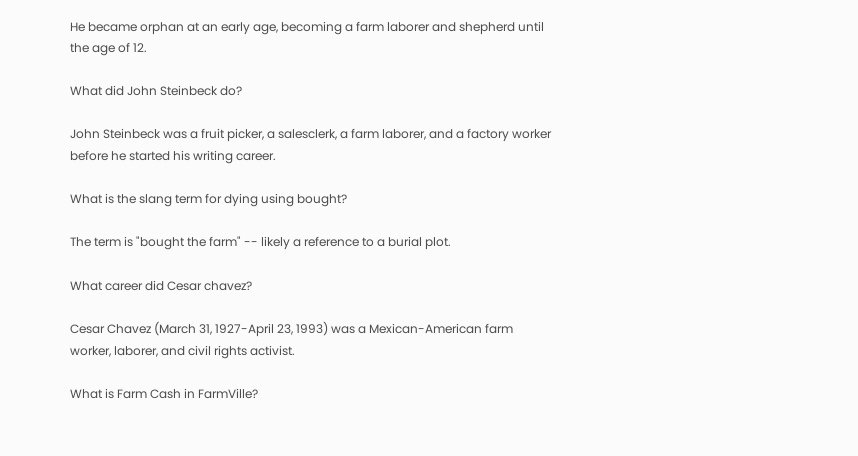He became orphan at an early age, becoming a farm laborer and shepherd until the age of 12.

What did John Steinbeck do?

John Steinbeck was a fruit picker, a salesclerk, a farm laborer, and a factory worker before he started his writing career.

What is the slang term for dying using bought?

The term is "bought the farm" -- likely a reference to a burial plot.

What career did Cesar chavez?

Cesar Chavez (March 31, 1927-April 23, 1993) was a Mexican-American farm worker, laborer, and civil rights activist.

What is Farm Cash in FarmVille?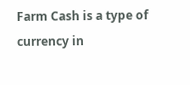Farm Cash is a type of currency in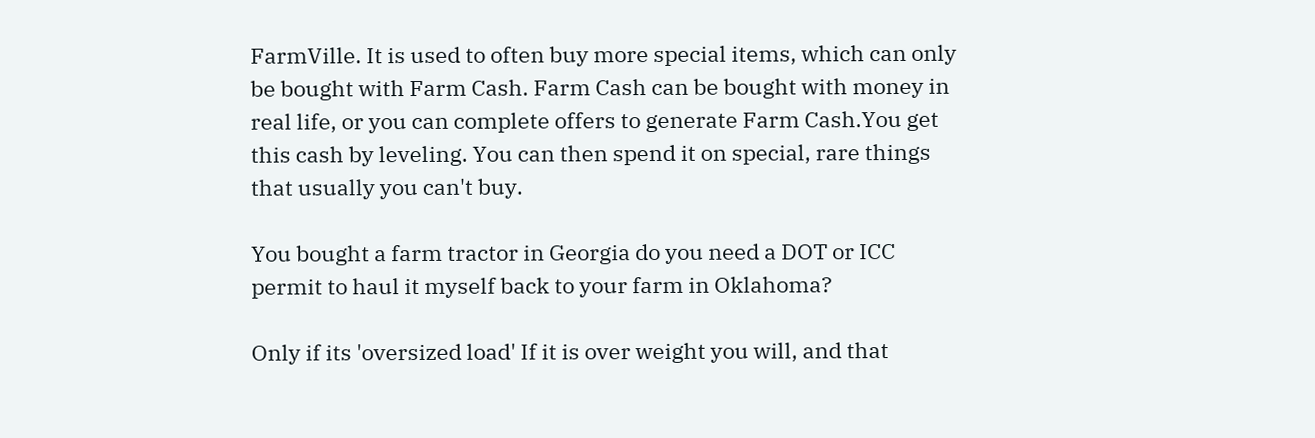FarmVille. It is used to often buy more special items, which can only be bought with Farm Cash. Farm Cash can be bought with money in real life, or you can complete offers to generate Farm Cash.You get this cash by leveling. You can then spend it on special, rare things that usually you can't buy.

You bought a farm tractor in Georgia do you need a DOT or ICC permit to haul it myself back to your farm in Oklahoma?

Only if its 'oversized load' If it is over weight you will, and that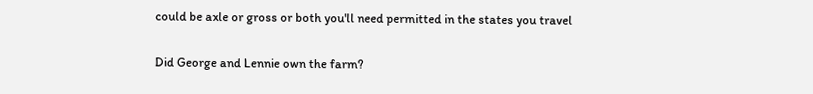could be axle or gross or both you'll need permitted in the states you travel

Did George and Lennie own the farm?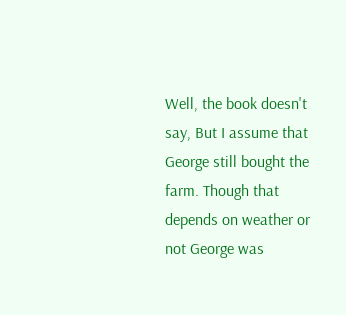Well, the book doesn't say, But I assume that George still bought the farm. Though that depends on weather or not George was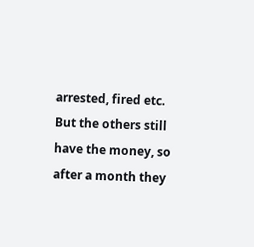arrested, fired etc. But the others still have the money, so after a month they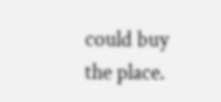could buy the place.